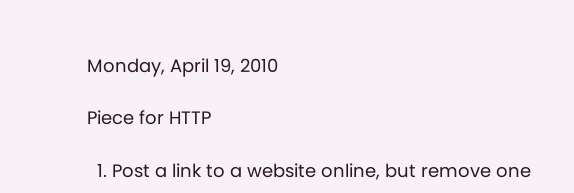Monday, April 19, 2010

Piece for HTTP

  1. Post a link to a website online, but remove one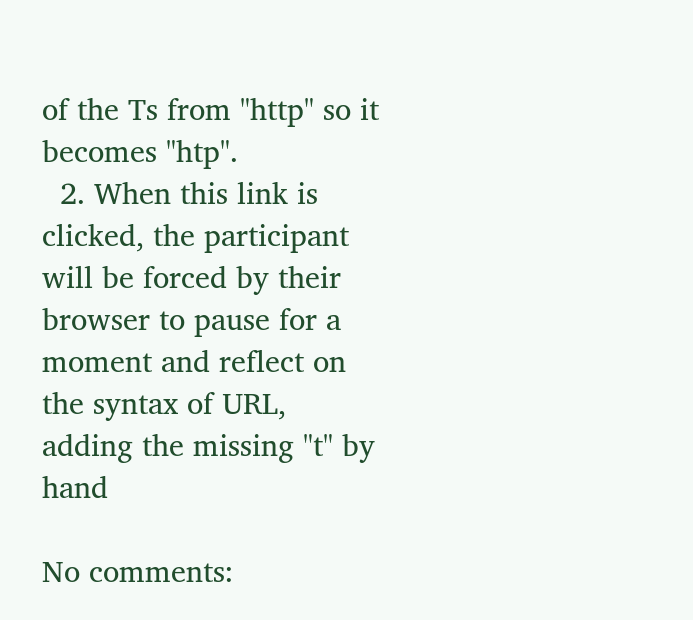of the Ts from "http" so it becomes "htp".
  2. When this link is clicked, the participant will be forced by their browser to pause for a moment and reflect on the syntax of URL, adding the missing "t" by hand

No comments: